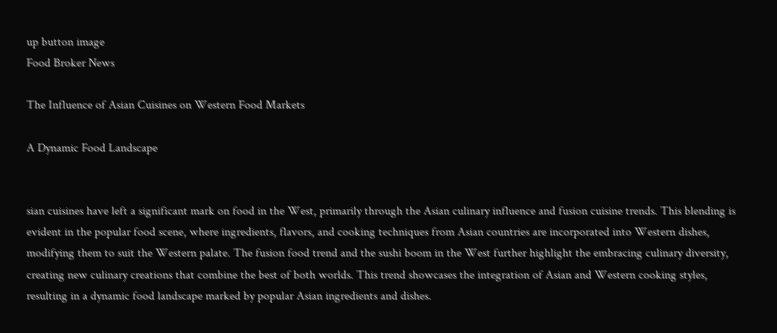up button image
Food Broker News

The Influence of Asian Cuisines on Western Food Markets

A Dynamic Food Landscape


sian cuisines have left a significant mark on food in the West, primarily through the Asian culinary influence and fusion cuisine trends. This blending is evident in the popular food scene, where ingredients, flavors, and cooking techniques from Asian countries are incorporated into Western dishes, modifying them to suit the Western palate. The fusion food trend and the sushi boom in the West further highlight the embracing culinary diversity, creating new culinary creations that combine the best of both worlds. This trend showcases the integration of Asian and Western cooking styles, resulting in a dynamic food landscape marked by popular Asian ingredients and dishes.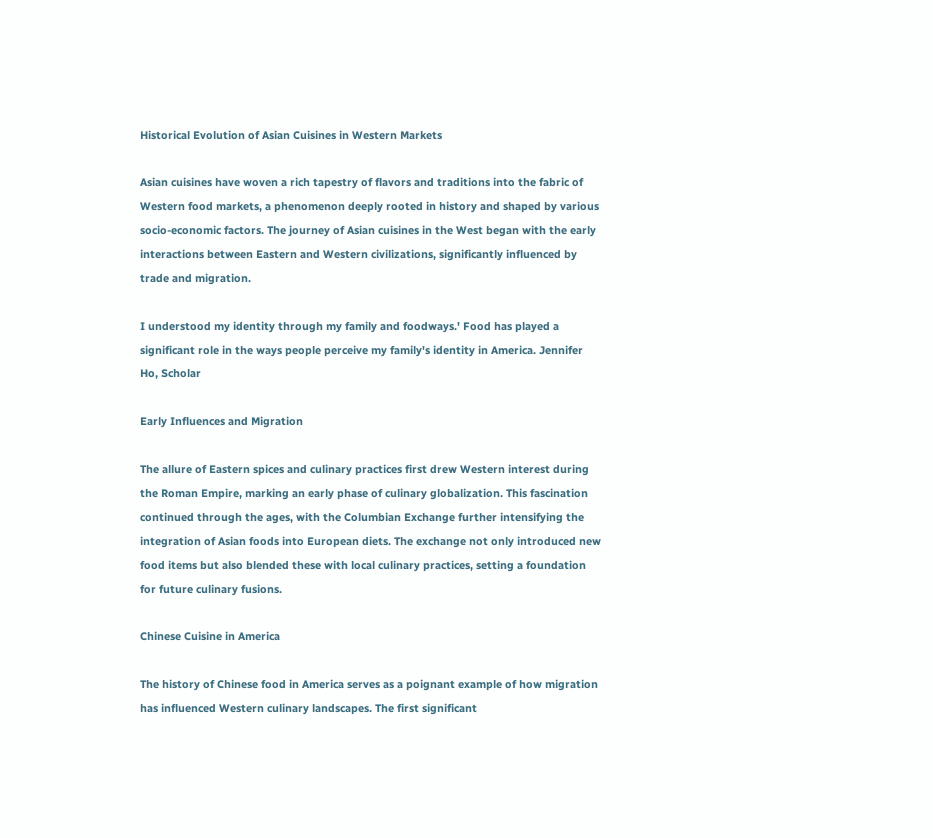Historical Evolution of Asian Cuisines in Western Markets

Asian cuisines have woven a rich tapestry of flavors and traditions into the fabric of Western food markets, a phenomenon deeply rooted in history and shaped by various socio-economic factors. The journey of Asian cuisines in the West began with the early interactions between Eastern and Western civilizations, significantly influenced by trade and migration.

I understood my identity through my family and foodways.' Food has played a significant role in the ways people perceive my family's identity in America. Jennifer Ho, Scholar

Early Influences and Migration

The allure of Eastern spices and culinary practices first drew Western interest during the Roman Empire, marking an early phase of culinary globalization. This fascination continued through the ages, with the Columbian Exchange further intensifying the integration of Asian foods into European diets. The exchange not only introduced new food items but also blended these with local culinary practices, setting a foundation for future culinary fusions.

Chinese Cuisine in America

The history of Chinese food in America serves as a poignant example of how migration has influenced Western culinary landscapes. The first significant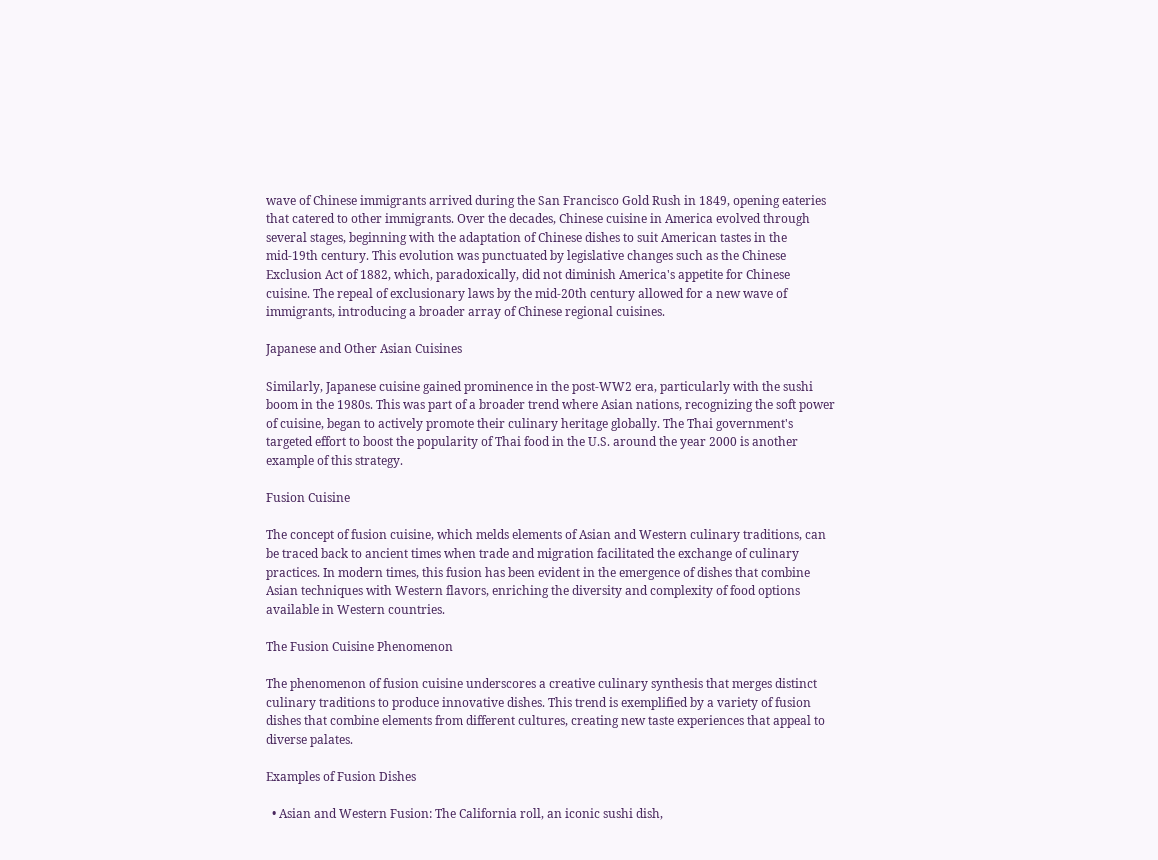wave of Chinese immigrants arrived during the San Francisco Gold Rush in 1849, opening eateries that catered to other immigrants. Over the decades, Chinese cuisine in America evolved through several stages, beginning with the adaptation of Chinese dishes to suit American tastes in the mid-19th century. This evolution was punctuated by legislative changes such as the Chinese Exclusion Act of 1882, which, paradoxically, did not diminish America's appetite for Chinese cuisine. The repeal of exclusionary laws by the mid-20th century allowed for a new wave of immigrants, introducing a broader array of Chinese regional cuisines.

Japanese and Other Asian Cuisines

Similarly, Japanese cuisine gained prominence in the post-WW2 era, particularly with the sushi boom in the 1980s. This was part of a broader trend where Asian nations, recognizing the soft power of cuisine, began to actively promote their culinary heritage globally. The Thai government's targeted effort to boost the popularity of Thai food in the U.S. around the year 2000 is another example of this strategy.

Fusion Cuisine

The concept of fusion cuisine, which melds elements of Asian and Western culinary traditions, can be traced back to ancient times when trade and migration facilitated the exchange of culinary practices. In modern times, this fusion has been evident in the emergence of dishes that combine Asian techniques with Western flavors, enriching the diversity and complexity of food options available in Western countries.

The Fusion Cuisine Phenomenon

The phenomenon of fusion cuisine underscores a creative culinary synthesis that merges distinct culinary traditions to produce innovative dishes. This trend is exemplified by a variety of fusion dishes that combine elements from different cultures, creating new taste experiences that appeal to diverse palates.

Examples of Fusion Dishes

  • Asian and Western Fusion: The California roll, an iconic sushi dish,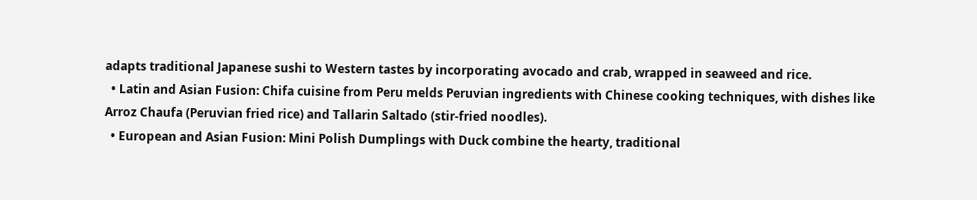adapts traditional Japanese sushi to Western tastes by incorporating avocado and crab, wrapped in seaweed and rice.
  • Latin and Asian Fusion: Chifa cuisine from Peru melds Peruvian ingredients with Chinese cooking techniques, with dishes like Arroz Chaufa (Peruvian fried rice) and Tallarin Saltado (stir-fried noodles).
  • European and Asian Fusion: Mini Polish Dumplings with Duck combine the hearty, traditional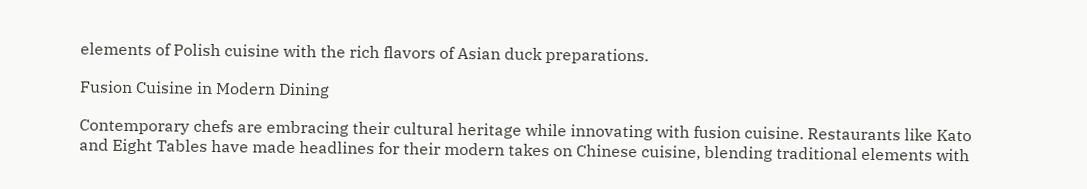elements of Polish cuisine with the rich flavors of Asian duck preparations.

Fusion Cuisine in Modern Dining

Contemporary chefs are embracing their cultural heritage while innovating with fusion cuisine. Restaurants like Kato and Eight Tables have made headlines for their modern takes on Chinese cuisine, blending traditional elements with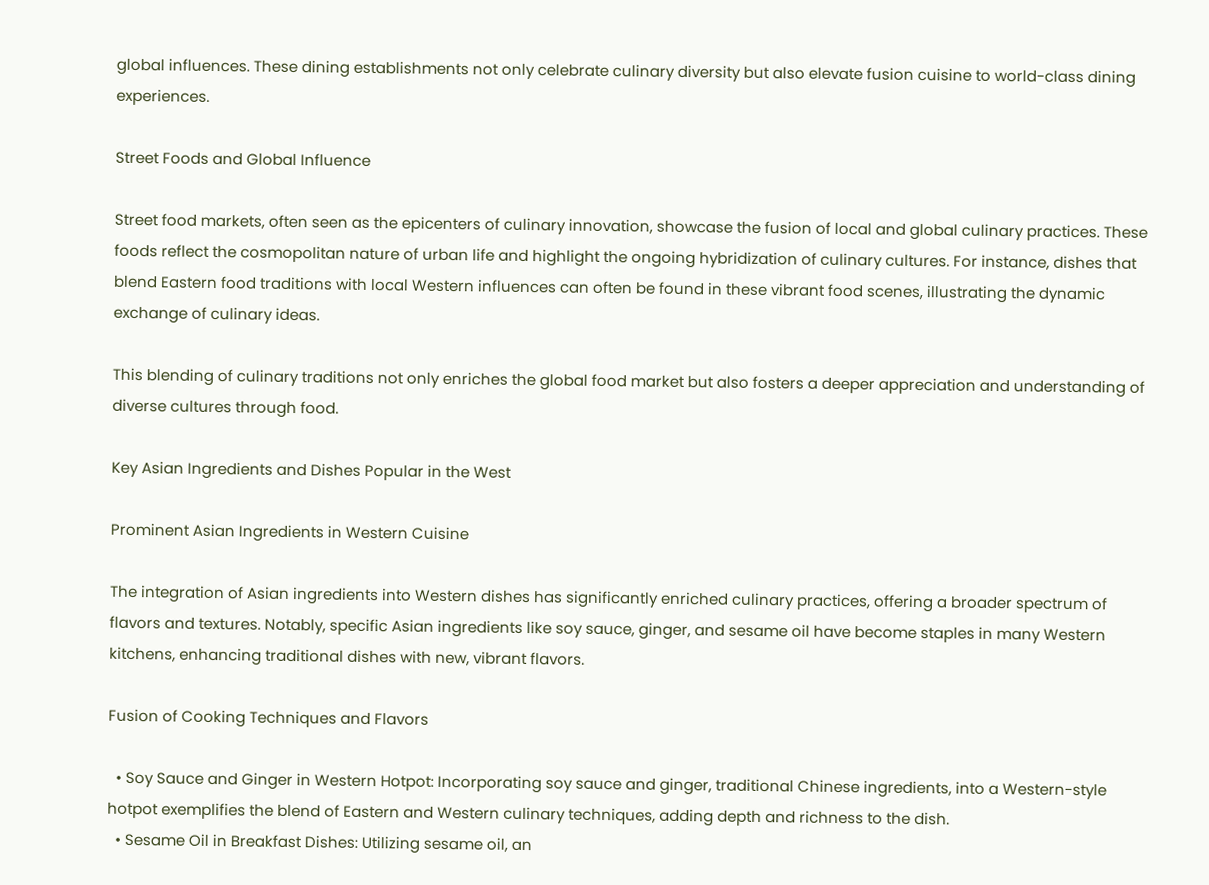global influences. These dining establishments not only celebrate culinary diversity but also elevate fusion cuisine to world-class dining experiences.

Street Foods and Global Influence

Street food markets, often seen as the epicenters of culinary innovation, showcase the fusion of local and global culinary practices. These foods reflect the cosmopolitan nature of urban life and highlight the ongoing hybridization of culinary cultures. For instance, dishes that blend Eastern food traditions with local Western influences can often be found in these vibrant food scenes, illustrating the dynamic exchange of culinary ideas.

This blending of culinary traditions not only enriches the global food market but also fosters a deeper appreciation and understanding of diverse cultures through food.

Key Asian Ingredients and Dishes Popular in the West

Prominent Asian Ingredients in Western Cuisine

The integration of Asian ingredients into Western dishes has significantly enriched culinary practices, offering a broader spectrum of flavors and textures. Notably, specific Asian ingredients like soy sauce, ginger, and sesame oil have become staples in many Western kitchens, enhancing traditional dishes with new, vibrant flavors.

Fusion of Cooking Techniques and Flavors

  • Soy Sauce and Ginger in Western Hotpot: Incorporating soy sauce and ginger, traditional Chinese ingredients, into a Western-style hotpot exemplifies the blend of Eastern and Western culinary techniques, adding depth and richness to the dish.
  • Sesame Oil in Breakfast Dishes: Utilizing sesame oil, an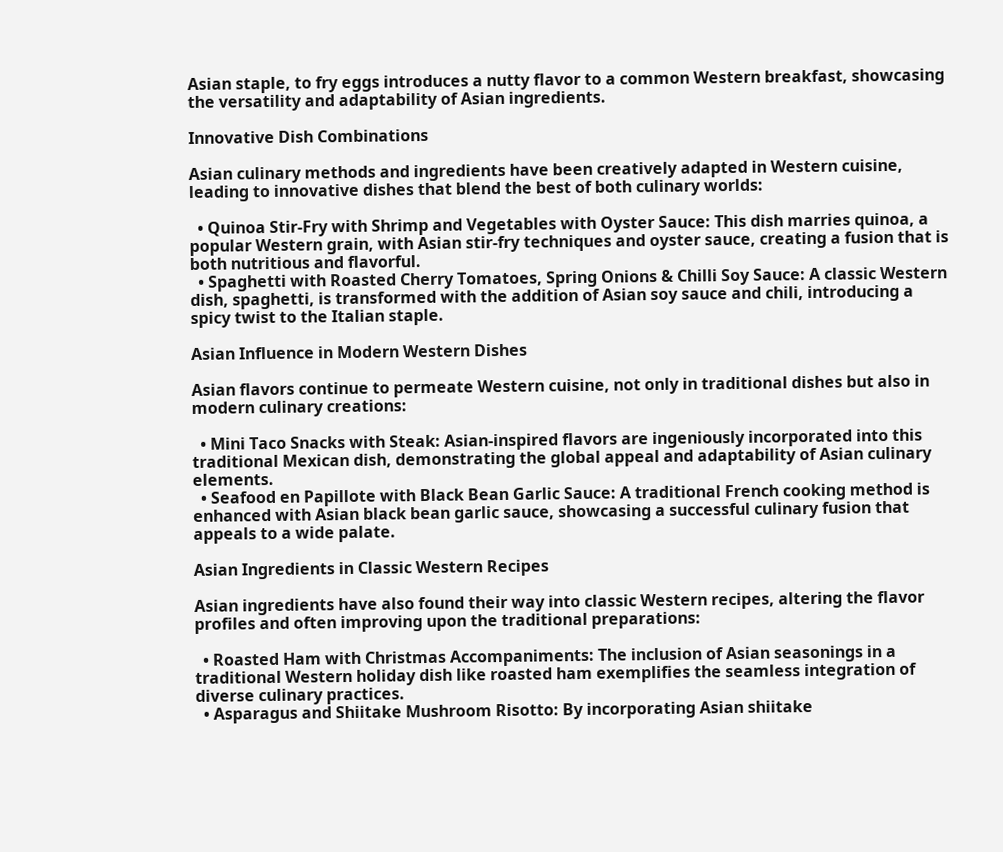Asian staple, to fry eggs introduces a nutty flavor to a common Western breakfast, showcasing the versatility and adaptability of Asian ingredients.

Innovative Dish Combinations

Asian culinary methods and ingredients have been creatively adapted in Western cuisine, leading to innovative dishes that blend the best of both culinary worlds:

  • Quinoa Stir-Fry with Shrimp and Vegetables with Oyster Sauce: This dish marries quinoa, a popular Western grain, with Asian stir-fry techniques and oyster sauce, creating a fusion that is both nutritious and flavorful.
  • Spaghetti with Roasted Cherry Tomatoes, Spring Onions & Chilli Soy Sauce: A classic Western dish, spaghetti, is transformed with the addition of Asian soy sauce and chili, introducing a spicy twist to the Italian staple.

Asian Influence in Modern Western Dishes

Asian flavors continue to permeate Western cuisine, not only in traditional dishes but also in modern culinary creations:

  • Mini Taco Snacks with Steak: Asian-inspired flavors are ingeniously incorporated into this traditional Mexican dish, demonstrating the global appeal and adaptability of Asian culinary elements.
  • Seafood en Papillote with Black Bean Garlic Sauce: A traditional French cooking method is enhanced with Asian black bean garlic sauce, showcasing a successful culinary fusion that appeals to a wide palate.

Asian Ingredients in Classic Western Recipes

Asian ingredients have also found their way into classic Western recipes, altering the flavor profiles and often improving upon the traditional preparations:

  • Roasted Ham with Christmas Accompaniments: The inclusion of Asian seasonings in a traditional Western holiday dish like roasted ham exemplifies the seamless integration of diverse culinary practices.
  • Asparagus and Shiitake Mushroom Risotto: By incorporating Asian shiitake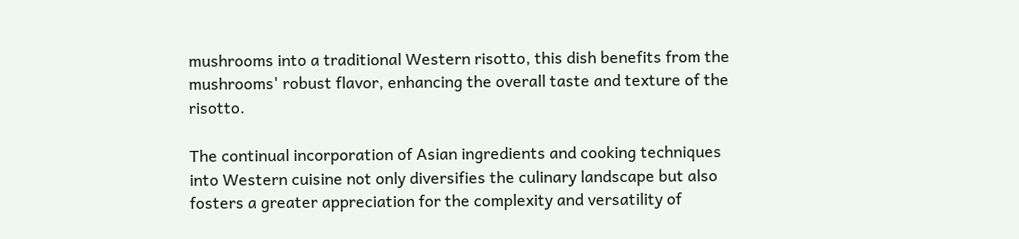mushrooms into a traditional Western risotto, this dish benefits from the mushrooms' robust flavor, enhancing the overall taste and texture of the risotto.

The continual incorporation of Asian ingredients and cooking techniques into Western cuisine not only diversifies the culinary landscape but also fosters a greater appreciation for the complexity and versatility of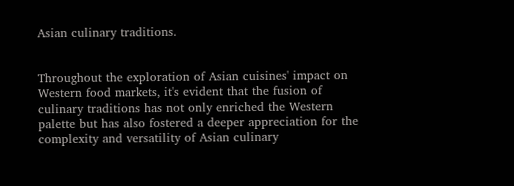Asian culinary traditions.


Throughout the exploration of Asian cuisines' impact on Western food markets, it's evident that the fusion of culinary traditions has not only enriched the Western palette but has also fostered a deeper appreciation for the complexity and versatility of Asian culinary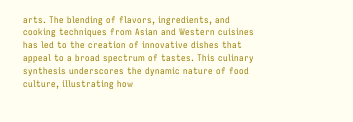arts. The blending of flavors, ingredients, and cooking techniques from Asian and Western cuisines has led to the creation of innovative dishes that appeal to a broad spectrum of tastes. This culinary synthesis underscores the dynamic nature of food culture, illustrating how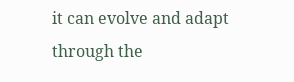it can evolve and adapt through the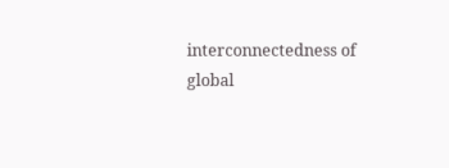interconnectedness of global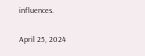influences.

April 25, 2024